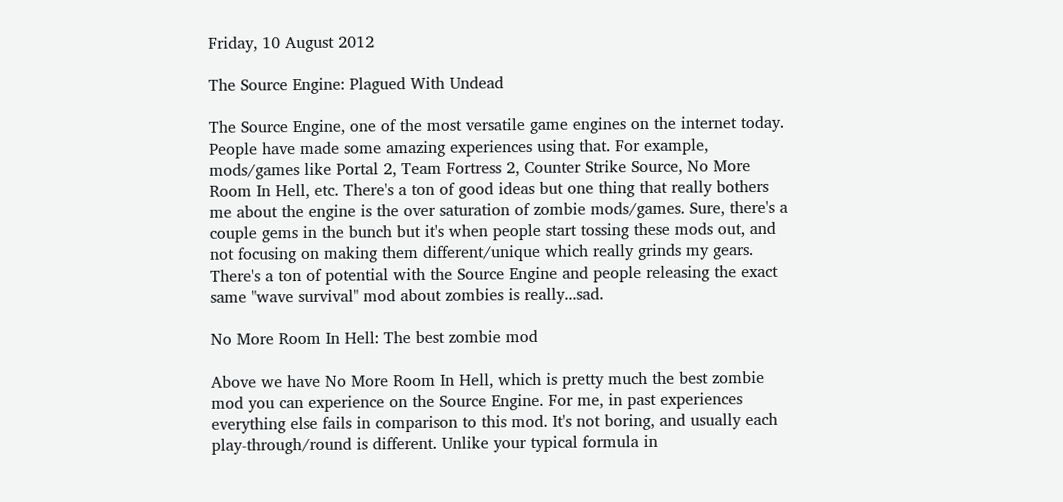Friday, 10 August 2012

The Source Engine: Plagued With Undead

The Source Engine, one of the most versatile game engines on the internet today. People have made some amazing experiences using that. For example, mods/games like Portal 2, Team Fortress 2, Counter Strike Source, No More Room In Hell, etc. There's a ton of good ideas but one thing that really bothers me about the engine is the over saturation of zombie mods/games. Sure, there's a couple gems in the bunch but it's when people start tossing these mods out, and not focusing on making them different/unique which really grinds my gears. There's a ton of potential with the Source Engine and people releasing the exact same "wave survival" mod about zombies is really...sad.

No More Room In Hell: The best zombie mod

Above we have No More Room In Hell, which is pretty much the best zombie mod you can experience on the Source Engine. For me, in past experiences everything else fails in comparison to this mod. It's not boring, and usually each play-through/round is different. Unlike your typical formula in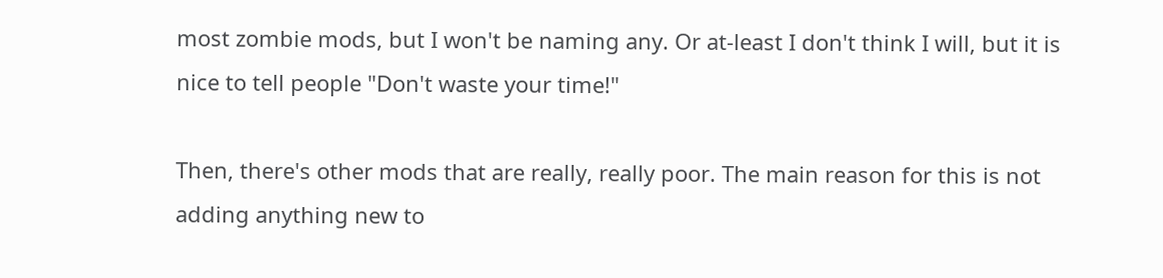most zombie mods, but I won't be naming any. Or at-least I don't think I will, but it is nice to tell people "Don't waste your time!"

Then, there's other mods that are really, really poor. The main reason for this is not adding anything new to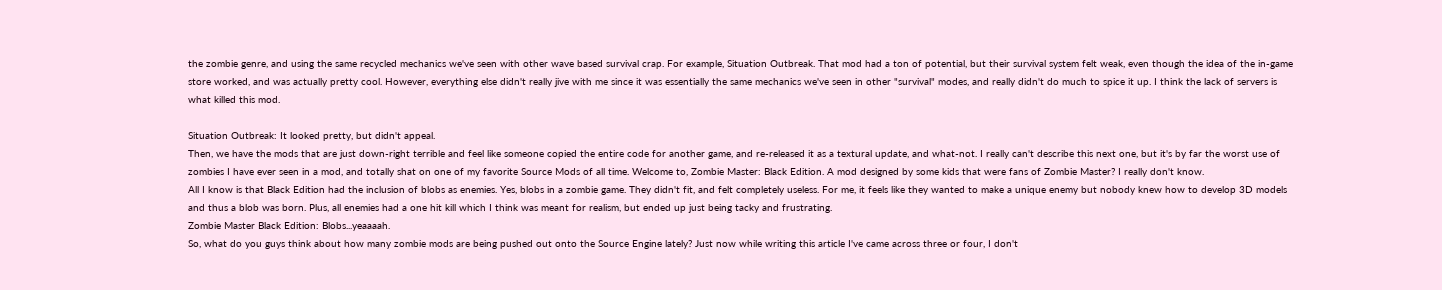the zombie genre, and using the same recycled mechanics we've seen with other wave based survival crap. For example, Situation Outbreak. That mod had a ton of potential, but their survival system felt weak, even though the idea of the in-game store worked, and was actually pretty cool. However, everything else didn't really jive with me since it was essentially the same mechanics we've seen in other "survival" modes, and really didn't do much to spice it up. I think the lack of servers is what killed this mod.

Situation Outbreak: It looked pretty, but didn't appeal.
Then, we have the mods that are just down-right terrible and feel like someone copied the entire code for another game, and re-released it as a textural update, and what-not. I really can't describe this next one, but it's by far the worst use of zombies I have ever seen in a mod, and totally shat on one of my favorite Source Mods of all time. Welcome to, Zombie Master: Black Edition. A mod designed by some kids that were fans of Zombie Master? I really don't know.
All I know is that Black Edition had the inclusion of blobs as enemies. Yes, blobs in a zombie game. They didn't fit, and felt completely useless. For me, it feels like they wanted to make a unique enemy but nobody knew how to develop 3D models and thus a blob was born. Plus, all enemies had a one hit kill which I think was meant for realism, but ended up just being tacky and frustrating.
Zombie Master Black Edition: Blobs...yeaaaah.
So, what do you guys think about how many zombie mods are being pushed out onto the Source Engine lately? Just now while writing this article I've came across three or four, I don't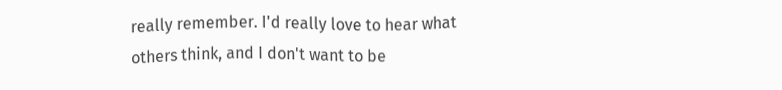really remember. I'd really love to hear what others think, and I don't want to be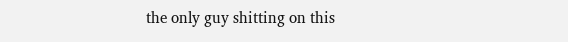the only guy shitting on this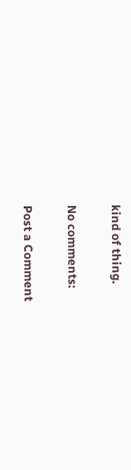kind of thing.

No comments:

Post a Comment